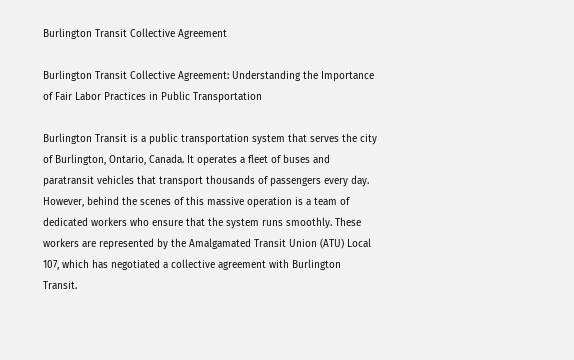Burlington Transit Collective Agreement

Burlington Transit Collective Agreement: Understanding the Importance of Fair Labor Practices in Public Transportation

Burlington Transit is a public transportation system that serves the city of Burlington, Ontario, Canada. It operates a fleet of buses and paratransit vehicles that transport thousands of passengers every day. However, behind the scenes of this massive operation is a team of dedicated workers who ensure that the system runs smoothly. These workers are represented by the Amalgamated Transit Union (ATU) Local 107, which has negotiated a collective agreement with Burlington Transit.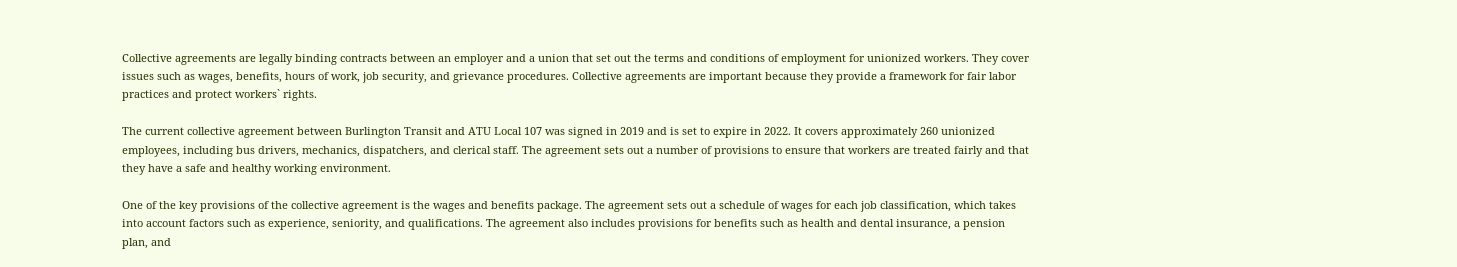Collective agreements are legally binding contracts between an employer and a union that set out the terms and conditions of employment for unionized workers. They cover issues such as wages, benefits, hours of work, job security, and grievance procedures. Collective agreements are important because they provide a framework for fair labor practices and protect workers` rights.

The current collective agreement between Burlington Transit and ATU Local 107 was signed in 2019 and is set to expire in 2022. It covers approximately 260 unionized employees, including bus drivers, mechanics, dispatchers, and clerical staff. The agreement sets out a number of provisions to ensure that workers are treated fairly and that they have a safe and healthy working environment.

One of the key provisions of the collective agreement is the wages and benefits package. The agreement sets out a schedule of wages for each job classification, which takes into account factors such as experience, seniority, and qualifications. The agreement also includes provisions for benefits such as health and dental insurance, a pension plan, and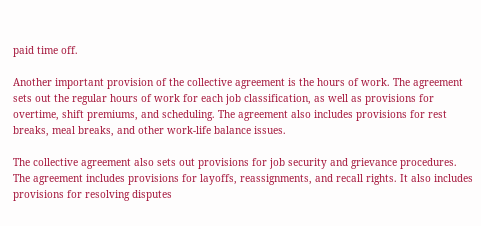paid time off.

Another important provision of the collective agreement is the hours of work. The agreement sets out the regular hours of work for each job classification, as well as provisions for overtime, shift premiums, and scheduling. The agreement also includes provisions for rest breaks, meal breaks, and other work-life balance issues.

The collective agreement also sets out provisions for job security and grievance procedures. The agreement includes provisions for layoffs, reassignments, and recall rights. It also includes provisions for resolving disputes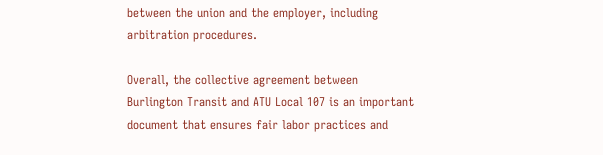between the union and the employer, including arbitration procedures.

Overall, the collective agreement between Burlington Transit and ATU Local 107 is an important document that ensures fair labor practices and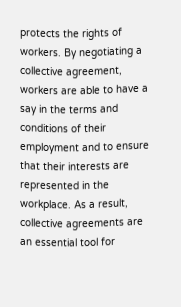protects the rights of workers. By negotiating a collective agreement, workers are able to have a say in the terms and conditions of their employment and to ensure that their interests are represented in the workplace. As a result, collective agreements are an essential tool for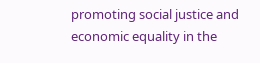promoting social justice and economic equality in the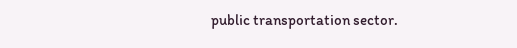public transportation sector.